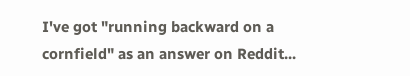I've got "running backward on a cornfield" as an answer on Reddit...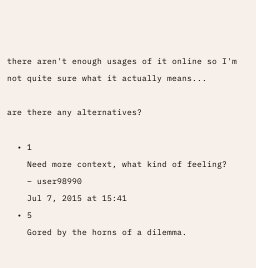there aren't enough usages of it online so I'm not quite sure what it actually means...

are there any alternatives?

  • 1
    Need more context, what kind of feeling?
    – user98990
    Jul 7, 2015 at 15:41
  • 5
    Gored by the horns of a dilemma.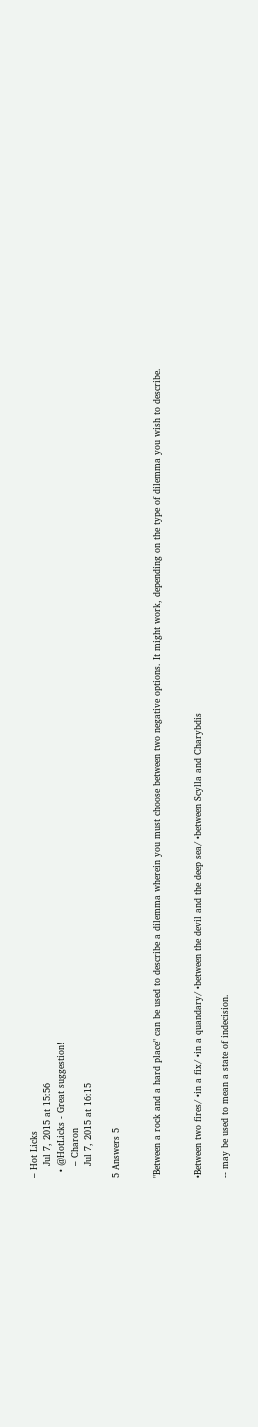– Hot Licks
    Jul 7, 2015 at 15:56
  • @HotLicks - Great suggestion!
    – Charon
    Jul 7, 2015 at 16:15

5 Answers 5


"Between a rock and a hard place" can be used to describe a dilemma wherein you must choose between two negative options. It might work, depending on the type of dilemma you wish to describe.


•Between two fires/ •in a fix/ •in a quandary/ •between the devil and the deep sea/ •between Scylla and Charybdis

-- may be used to mean a state of indecision.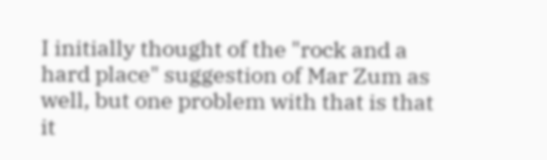I initially thought of the "rock and a hard place" suggestion of Mar Zum as well, but one problem with that is that it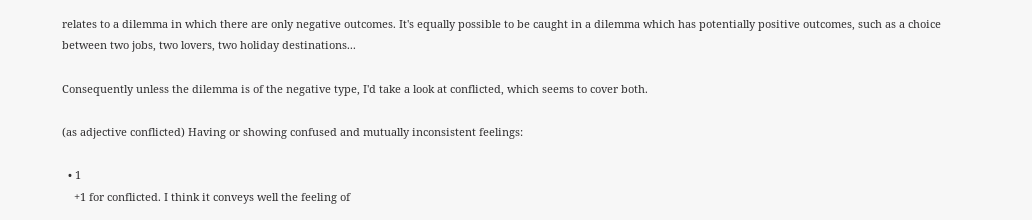relates to a dilemma in which there are only negative outcomes. It's equally possible to be caught in a dilemma which has potentially positive outcomes, such as a choice between two jobs, two lovers, two holiday destinations...

Consequently unless the dilemma is of the negative type, I'd take a look at conflicted, which seems to cover both.

(as adjective conflicted) Having or showing confused and mutually inconsistent feelings:

  • 1
    +1 for conflicted. I think it conveys well the feeling of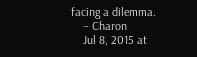facing a dilemma.
    – Charon
    Jul 8, 2015 at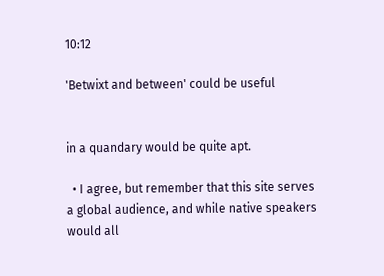10:12

'Betwixt and between' could be useful


in a quandary would be quite apt.

  • I agree, but remember that this site serves a global audience, and while native speakers would all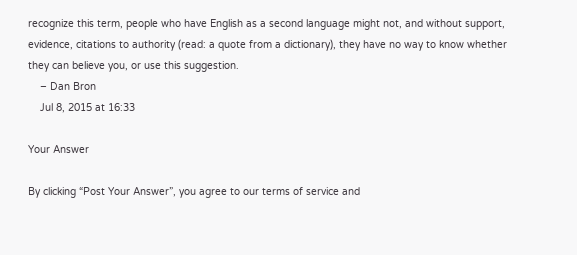recognize this term, people who have English as a second language might not, and without support, evidence, citations to authority (read: a quote from a dictionary), they have no way to know whether they can believe you, or use this suggestion.
    – Dan Bron
    Jul 8, 2015 at 16:33

Your Answer

By clicking “Post Your Answer”, you agree to our terms of service and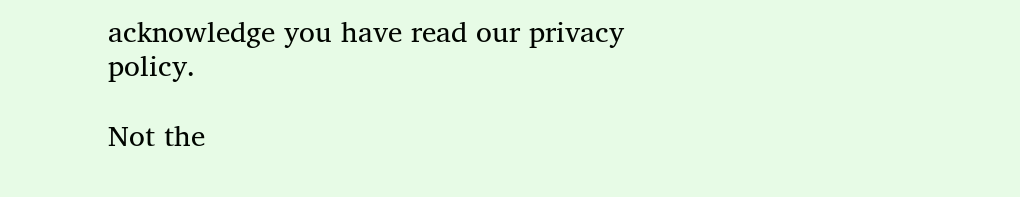acknowledge you have read our privacy policy.

Not the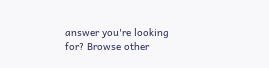answer you're looking for? Browse other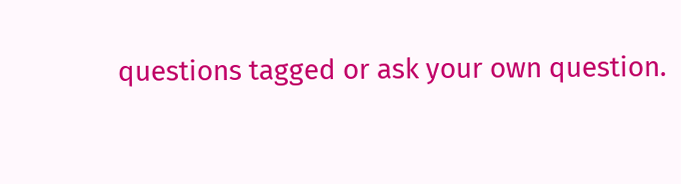questions tagged or ask your own question.